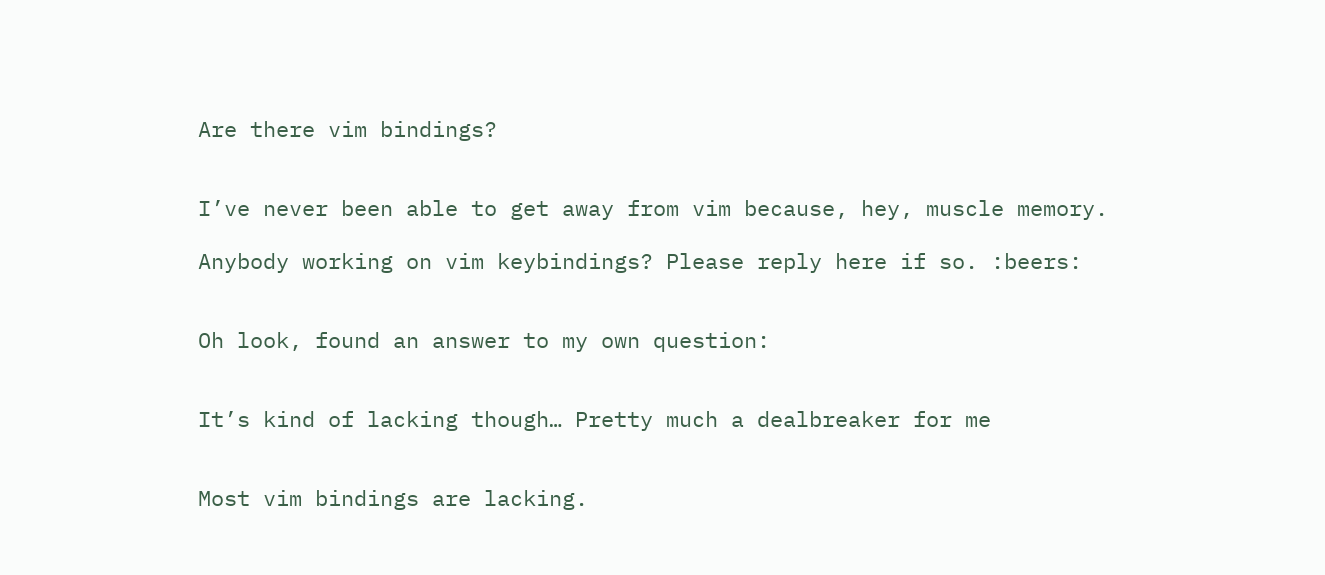Are there vim bindings?


I’ve never been able to get away from vim because, hey, muscle memory.

Anybody working on vim keybindings? Please reply here if so. :beers:


Oh look, found an answer to my own question:


It’s kind of lacking though… Pretty much a dealbreaker for me


Most vim bindings are lacking.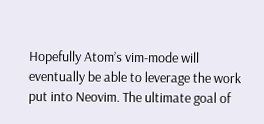Hopefully Atom’s vim-mode will eventually be able to leverage the work put into Neovim. The ultimate goal of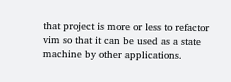that project is more or less to refactor vim so that it can be used as a state machine by other applications.